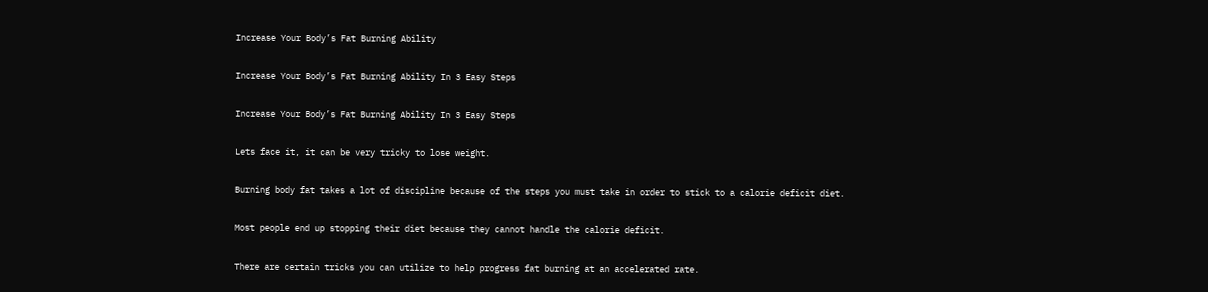Increase Your Body’s Fat Burning Ability

Increase Your Body’s Fat Burning Ability In 3 Easy Steps

Increase Your Body’s Fat Burning Ability In 3 Easy Steps

Lets face it, it can be very tricky to lose weight.

Burning body fat takes a lot of discipline because of the steps you must take in order to stick to a calorie deficit diet.

Most people end up stopping their diet because they cannot handle the calorie deficit.

There are certain tricks you can utilize to help progress fat burning at an accelerated rate.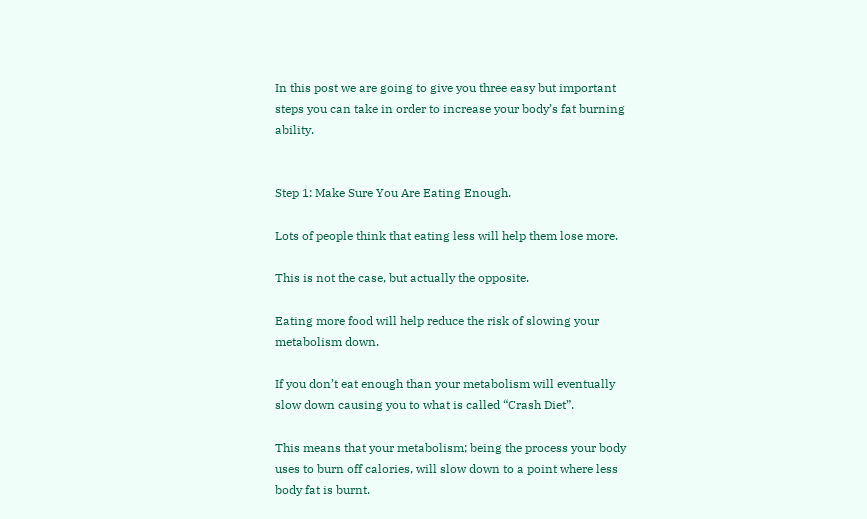In this post we are going to give you three easy but important steps you can take in order to increase your body’s fat burning ability.


Step 1: Make Sure You Are Eating Enough.

Lots of people think that eating less will help them lose more.

This is not the case, but actually the opposite.

Eating more food will help reduce the risk of slowing your metabolism down.

If you don’t eat enough than your metabolism will eventually slow down causing you to what is called “Crash Diet”.

This means that your metabolism; being the process your body uses to burn off calories, will slow down to a point where less body fat is burnt.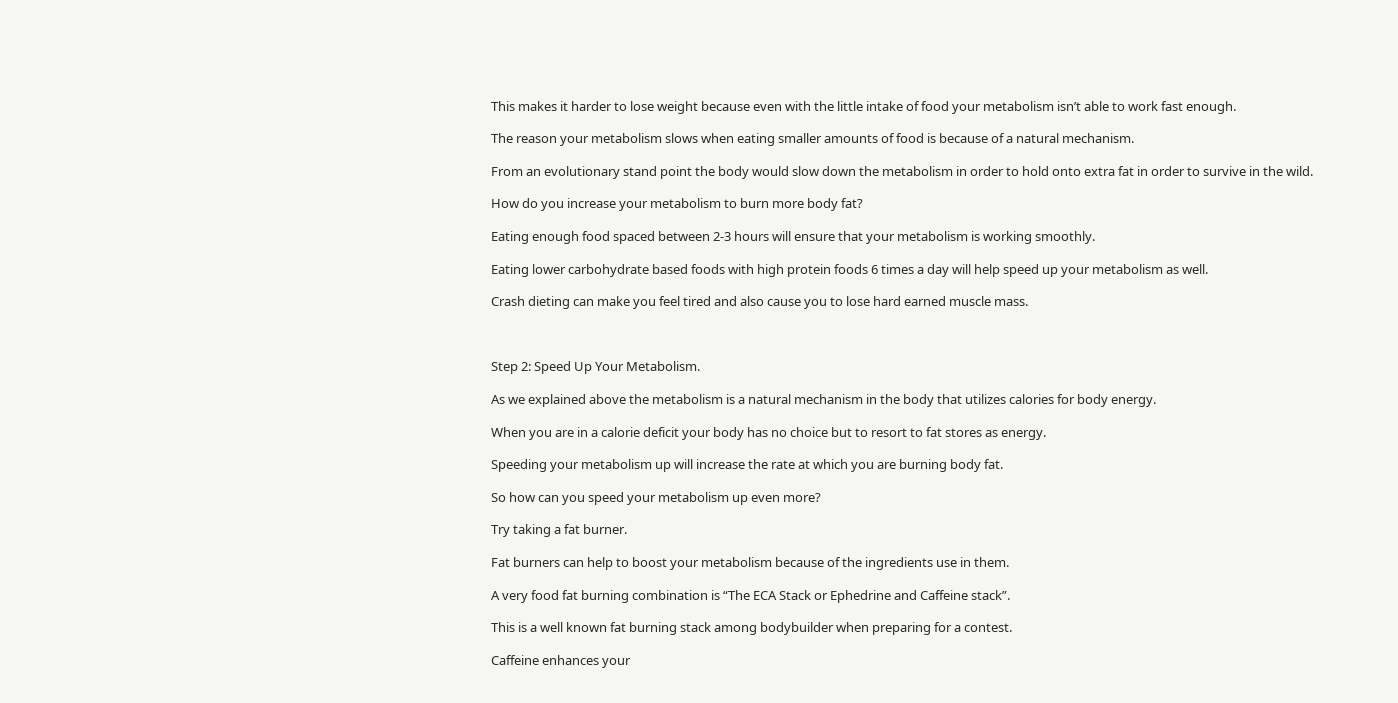This makes it harder to lose weight because even with the little intake of food your metabolism isn’t able to work fast enough.

The reason your metabolism slows when eating smaller amounts of food is because of a natural mechanism.

From an evolutionary stand point the body would slow down the metabolism in order to hold onto extra fat in order to survive in the wild.

How do you increase your metabolism to burn more body fat?

Eating enough food spaced between 2-3 hours will ensure that your metabolism is working smoothly.

Eating lower carbohydrate based foods with high protein foods 6 times a day will help speed up your metabolism as well.

Crash dieting can make you feel tired and also cause you to lose hard earned muscle mass.



Step 2: Speed Up Your Metabolism.

As we explained above the metabolism is a natural mechanism in the body that utilizes calories for body energy.

When you are in a calorie deficit your body has no choice but to resort to fat stores as energy.

Speeding your metabolism up will increase the rate at which you are burning body fat.

So how can you speed your metabolism up even more?

Try taking a fat burner.

Fat burners can help to boost your metabolism because of the ingredients use in them.

A very food fat burning combination is “The ECA Stack or Ephedrine and Caffeine stack”.

This is a well known fat burning stack among bodybuilder when preparing for a contest.

Caffeine enhances your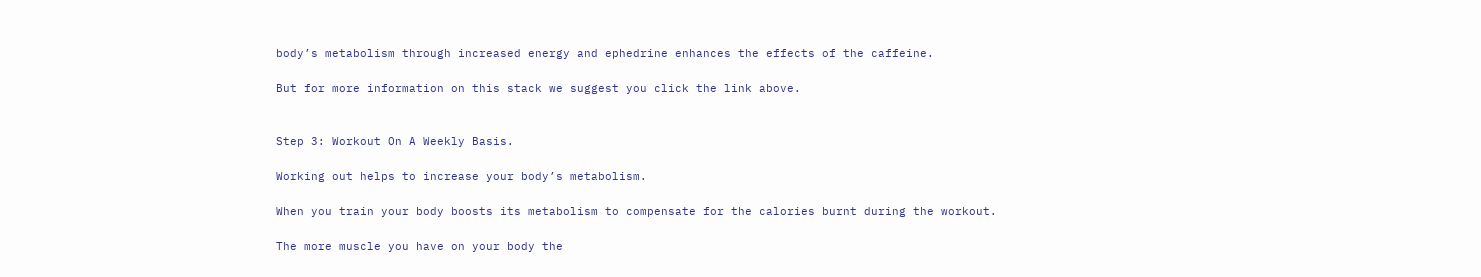body’s metabolism through increased energy and ephedrine enhances the effects of the caffeine.

But for more information on this stack we suggest you click the link above.


Step 3: Workout On A Weekly Basis.

Working out helps to increase your body’s metabolism.

When you train your body boosts its metabolism to compensate for the calories burnt during the workout.

The more muscle you have on your body the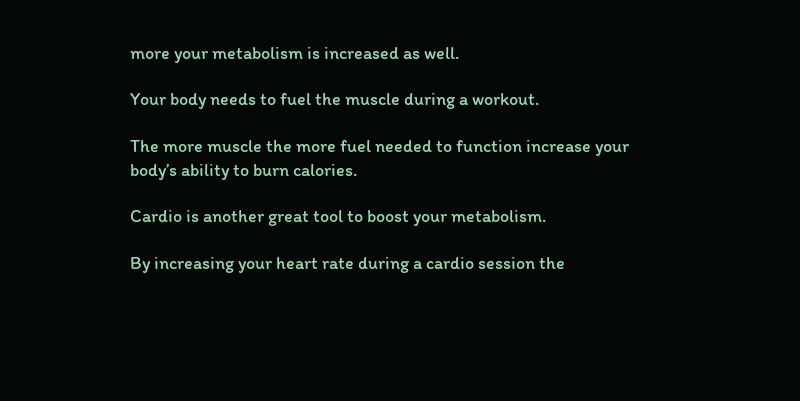more your metabolism is increased as well.

Your body needs to fuel the muscle during a workout.

The more muscle the more fuel needed to function increase your body’s ability to burn calories.

Cardio is another great tool to boost your metabolism.

By increasing your heart rate during a cardio session the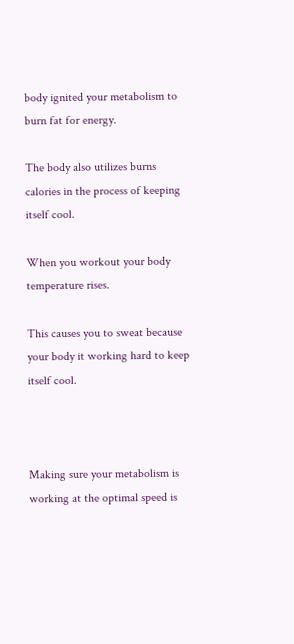body ignited your metabolism to burn fat for energy.

The body also utilizes burns calories in the process of keeping itself cool.

When you workout your body temperature rises.

This causes you to sweat because your body it working hard to keep itself cool.



Making sure your metabolism is working at the optimal speed is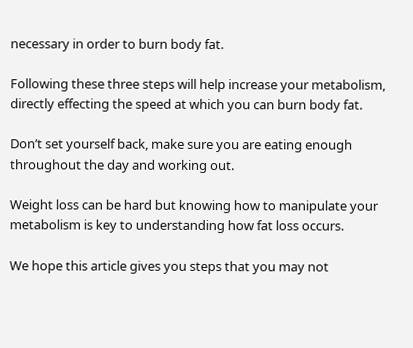necessary in order to burn body fat.

Following these three steps will help increase your metabolism, directly effecting the speed at which you can burn body fat.

Don’t set yourself back, make sure you are eating enough throughout the day and working out.

Weight loss can be hard but knowing how to manipulate your metabolism is key to understanding how fat loss occurs.

We hope this article gives you steps that you may not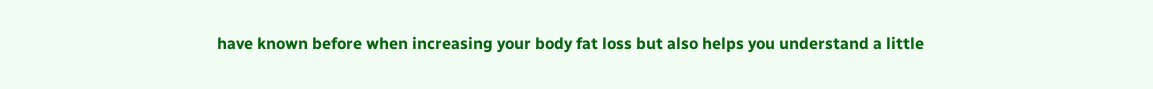have known before when increasing your body fat loss but also helps you understand a little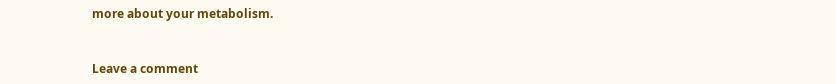more about your metabolism.


Leave a comment